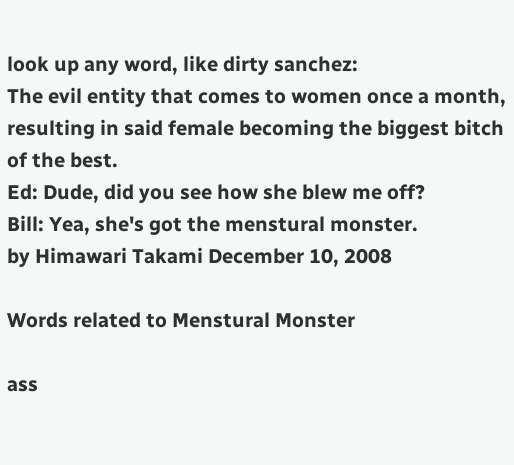look up any word, like dirty sanchez:
The evil entity that comes to women once a month, resulting in said female becoming the biggest bitch of the best.
Ed: Dude, did you see how she blew me off?
Bill: Yea, she's got the menstural monster.
by Himawari Takami December 10, 2008

Words related to Menstural Monster

ass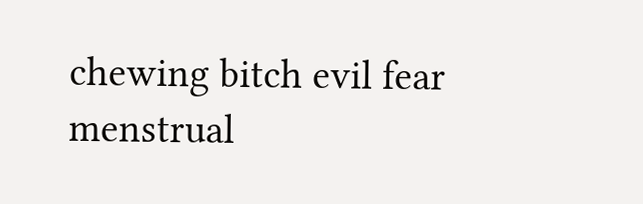chewing bitch evil fear menstrual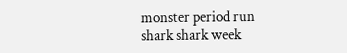monster period run shark shark week